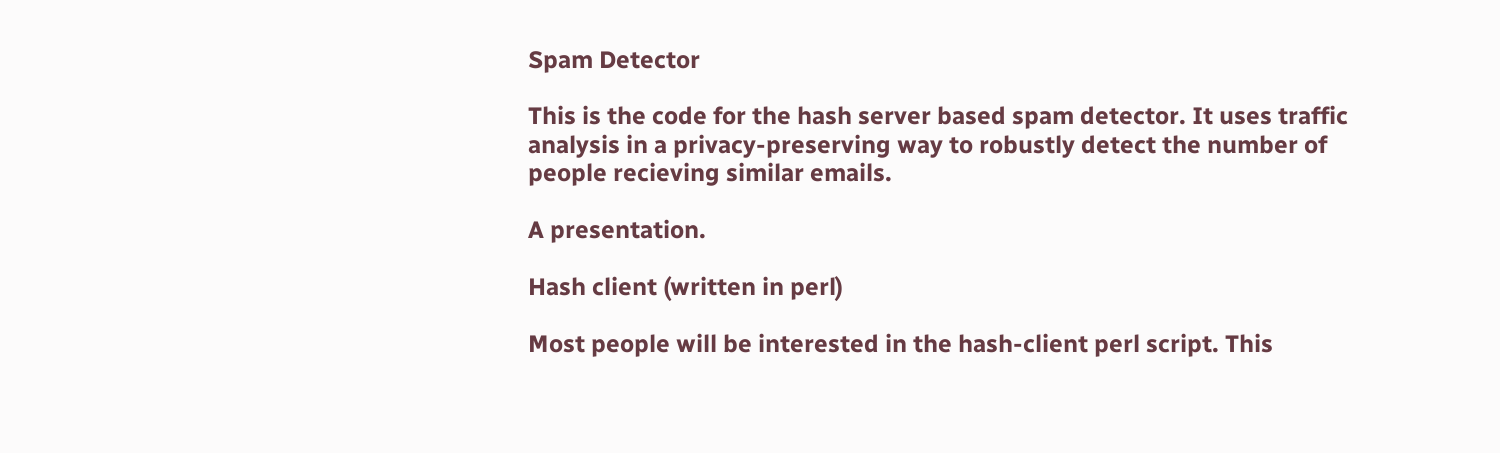Spam Detector

This is the code for the hash server based spam detector. It uses traffic analysis in a privacy-preserving way to robustly detect the number of people recieving similar emails.

A presentation.

Hash client (written in perl)

Most people will be interested in the hash-client perl script. This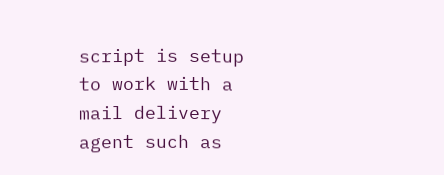script is setup to work with a mail delivery agent such as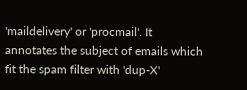'maildelivery' or 'procmail'. It annotates the subject of emails which fit the spam filter with 'dup-X'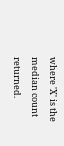where 'X' is the median count returned.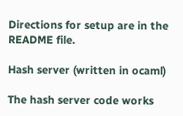Directions for setup are in the README file.

Hash server (written in ocaml)

The hash server code works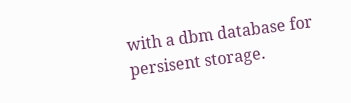with a dbm database for persisent storage.